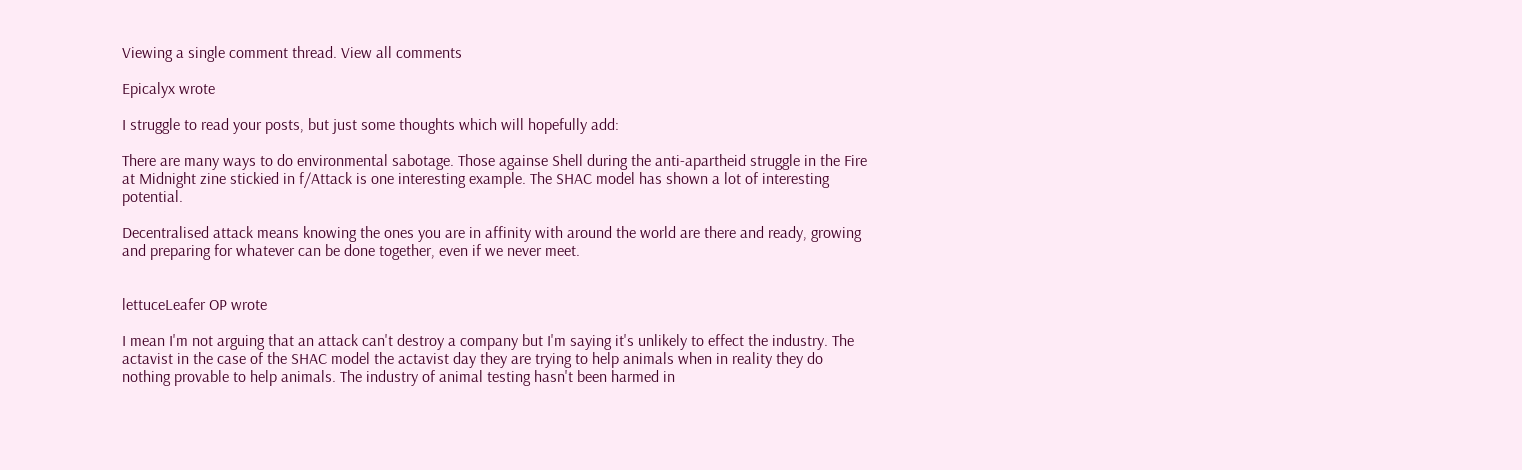Viewing a single comment thread. View all comments

Epicalyx wrote

I struggle to read your posts, but just some thoughts which will hopefully add:

There are many ways to do environmental sabotage. Those againse Shell during the anti-apartheid struggle in the Fire at Midnight zine stickied in f/Attack is one interesting example. The SHAC model has shown a lot of interesting potential.

Decentralised attack means knowing the ones you are in affinity with around the world are there and ready, growing and preparing for whatever can be done together, even if we never meet.


lettuceLeafer OP wrote

I mean I'm not arguing that an attack can't destroy a company but I'm saying it's unlikely to effect the industry. The actavist in the case of the SHAC model the actavist day they are trying to help animals when in reality they do nothing provable to help animals. The industry of animal testing hasn't been harmed in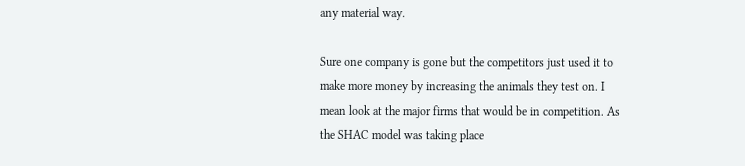any material way.

Sure one company is gone but the competitors just used it to make more money by increasing the animals they test on. I mean look at the major firms that would be in competition. As the SHAC model was taking place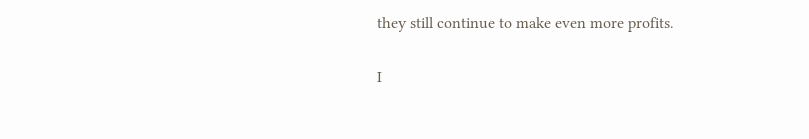they still continue to make even more profits.

I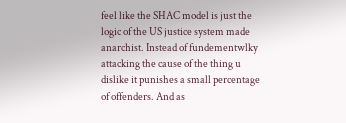feel like the SHAC model is just the logic of the US justice system made anarchist. Instead of fundementwlky attacking the cause of the thing u dislike it punishes a small percentage of offenders. And as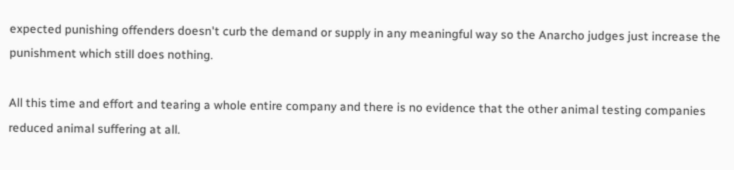expected punishing offenders doesn't curb the demand or supply in any meaningful way so the Anarcho judges just increase the punishment which still does nothing.

All this time and effort and tearing a whole entire company and there is no evidence that the other animal testing companies reduced animal suffering at all.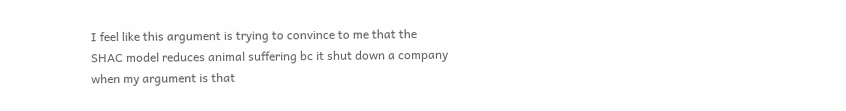I feel like this argument is trying to convince to me that the SHAC model reduces animal suffering bc it shut down a company when my argument is that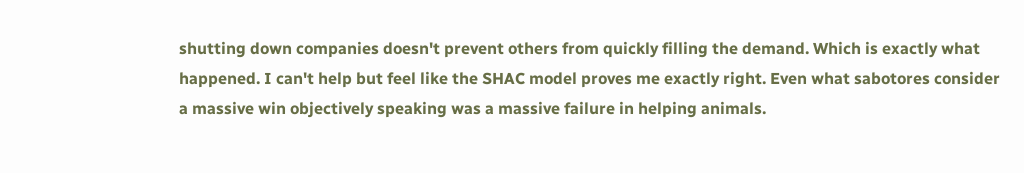shutting down companies doesn't prevent others from quickly filling the demand. Which is exactly what happened. I can't help but feel like the SHAC model proves me exactly right. Even what sabotores consider a massive win objectively speaking was a massive failure in helping animals.